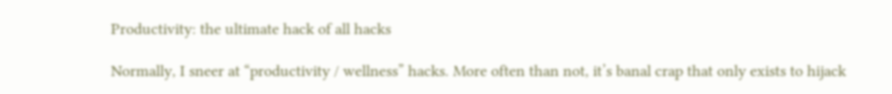Productivity: the ultimate hack of all hacks

Normally, I sneer at “productivity / wellness” hacks. More often than not, it’s banal crap that only exists to hijack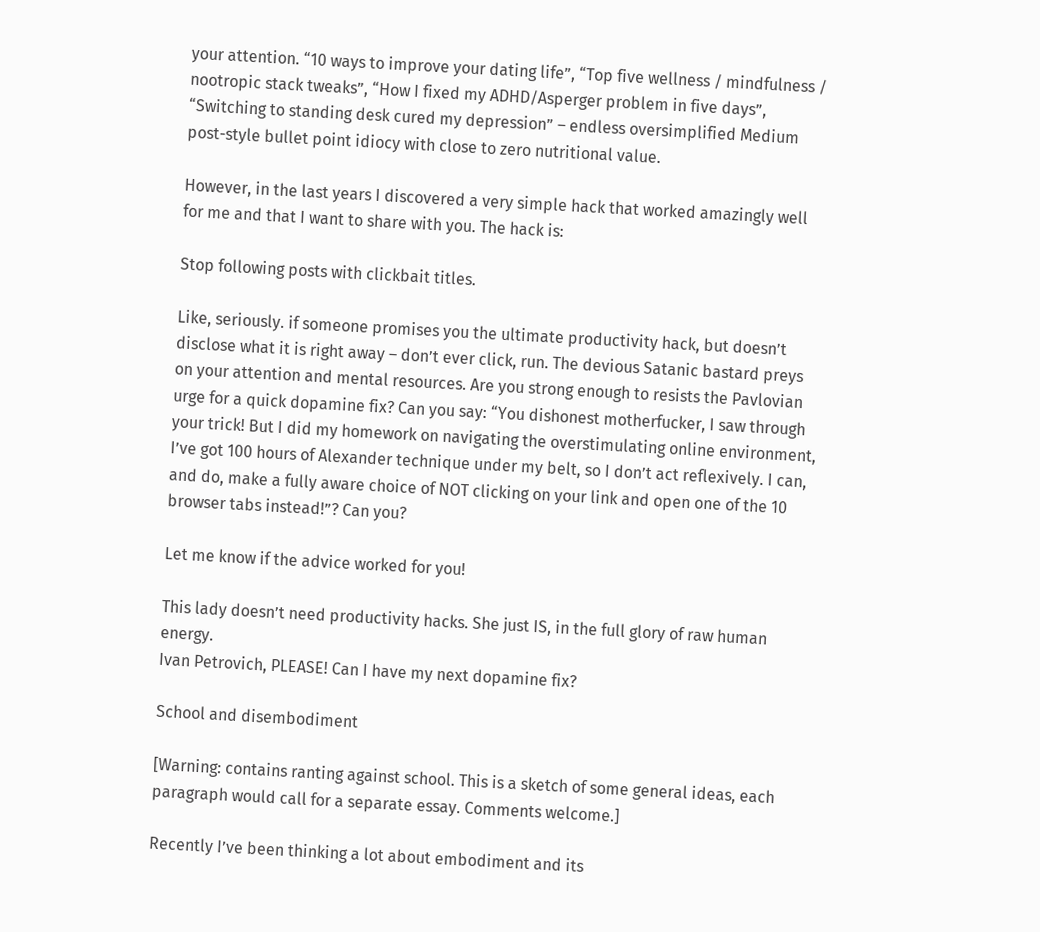your attention. “10 ways to improve your dating life”, “Top five wellness / mindfulness / nootropic stack tweaks”, “How I fixed my ADHD/Asperger problem in five days”, “Switching to standing desk cured my depression” – endless oversimplified Medium post-style bullet point idiocy with close to zero nutritional value.

However, in the last years I discovered a very simple hack that worked amazingly well for me and that I want to share with you. The hack is:

Stop following posts with clickbait titles.

Like, seriously. if someone promises you the ultimate productivity hack, but doesn’t disclose what it is right away – don’t ever click, run. The devious Satanic bastard preys on your attention and mental resources. Are you strong enough to resists the Pavlovian urge for a quick dopamine fix? Can you say: “You dishonest motherfucker, I saw through your trick! But I did my homework on navigating the overstimulating online environment, I’ve got 100 hours of Alexander technique under my belt, so I don’t act reflexively. I can, and do, make a fully aware choice of NOT clicking on your link and open one of the 10 browser tabs instead!”? Can you?

Let me know if the advice worked for you!

This lady doesn’t need productivity hacks. She just IS, in the full glory of raw human energy.
Ivan Petrovich, PLEASE! Can I have my next dopamine fix?

School and disembodiment

[Warning: contains ranting against school. This is a sketch of some general ideas, each paragraph would call for a separate essay. Comments welcome.]

Recently I’ve been thinking a lot about embodiment and its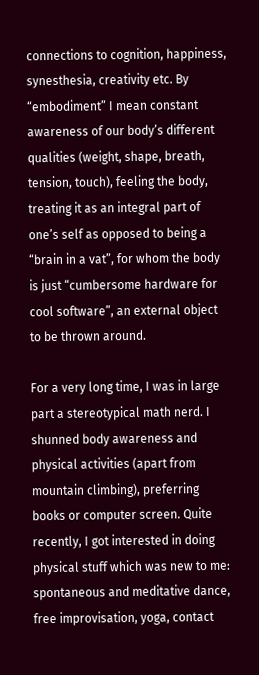connections to cognition, happiness, synesthesia, creativity etc. By “embodiment” I mean constant awareness of our body’s different qualities (weight, shape, breath, tension, touch), feeling the body, treating it as an integral part of one’s self as opposed to being a “brain in a vat”, for whom the body is just “cumbersome hardware for cool software”, an external object to be thrown around.

For a very long time, I was in large part a stereotypical math nerd. I shunned body awareness and physical activities (apart from mountain climbing), preferring books or computer screen. Quite recently, I got interested in doing physical stuff which was new to me: spontaneous and meditative dance, free improvisation, yoga, contact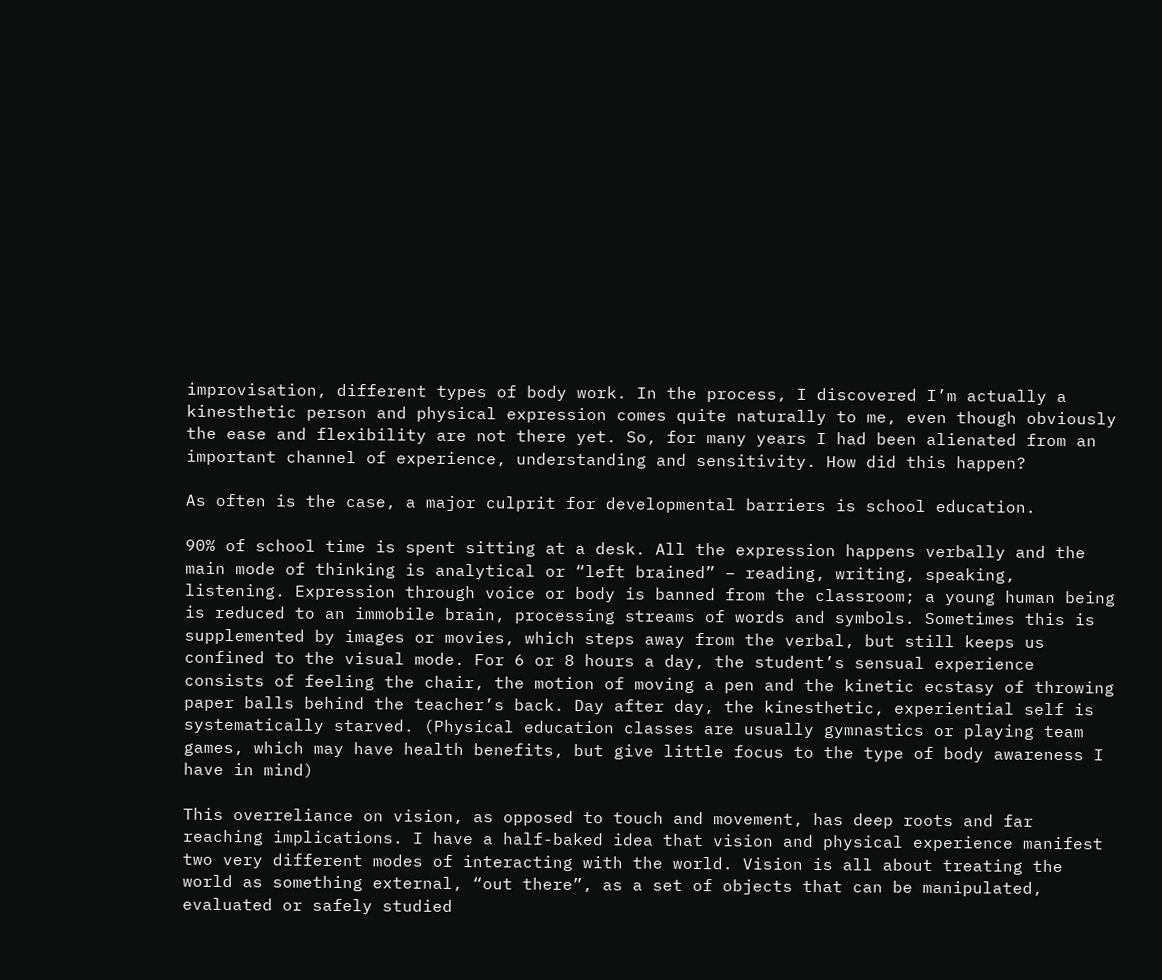improvisation, different types of body work. In the process, I discovered I’m actually a kinesthetic person and physical expression comes quite naturally to me, even though obviously the ease and flexibility are not there yet. So, for many years I had been alienated from an important channel of experience, understanding and sensitivity. How did this happen?

As often is the case, a major culprit for developmental barriers is school education.

90% of school time is spent sitting at a desk. All the expression happens verbally and the main mode of thinking is analytical or “left brained” – reading, writing, speaking, listening. Expression through voice or body is banned from the classroom; a young human being is reduced to an immobile brain, processing streams of words and symbols. Sometimes this is supplemented by images or movies, which steps away from the verbal, but still keeps us confined to the visual mode. For 6 or 8 hours a day, the student’s sensual experience consists of feeling the chair, the motion of moving a pen and the kinetic ecstasy of throwing paper balls behind the teacher’s back. Day after day, the kinesthetic, experiential self is systematically starved. (Physical education classes are usually gymnastics or playing team games, which may have health benefits, but give little focus to the type of body awareness I have in mind)

This overreliance on vision, as opposed to touch and movement, has deep roots and far reaching implications. I have a half-baked idea that vision and physical experience manifest two very different modes of interacting with the world. Vision is all about treating the world as something external, “out there”, as a set of objects that can be manipulated, evaluated or safely studied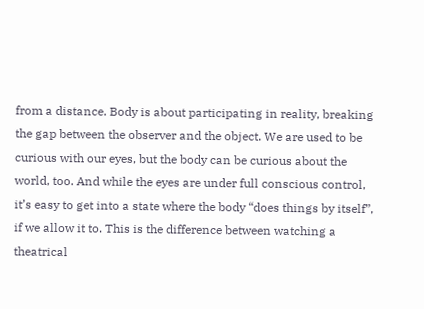from a distance. Body is about participating in reality, breaking the gap between the observer and the object. We are used to be curious with our eyes, but the body can be curious about the world, too. And while the eyes are under full conscious control, it’s easy to get into a state where the body “does things by itself”, if we allow it to. This is the difference between watching a theatrical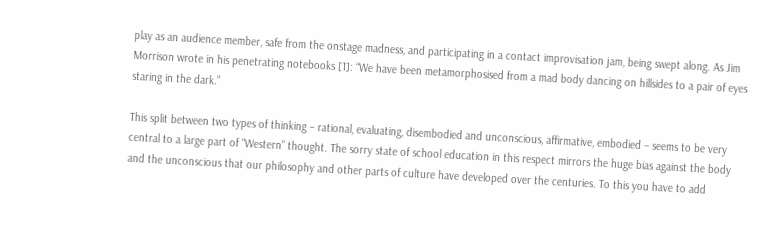play as an audience member, safe from the onstage madness, and participating in a contact improvisation jam, being swept along. As Jim Morrison wrote in his penetrating notebooks [1]: “We have been metamorphosised from a mad body dancing on hillsides to a pair of eyes staring in the dark.”

This split between two types of thinking – rational, evaluating, disembodied and unconscious, affirmative, embodied – seems to be very central to a large part of “Western” thought. The sorry state of school education in this respect mirrors the huge bias against the body and the unconscious that our philosophy and other parts of culture have developed over the centuries. To this you have to add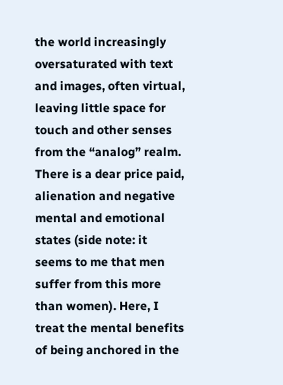the world increasingly oversaturated with text and images, often virtual, leaving little space for touch and other senses from the “analog” realm. There is a dear price paid, alienation and negative mental and emotional states (side note: it seems to me that men suffer from this more than women). Here, I treat the mental benefits of being anchored in the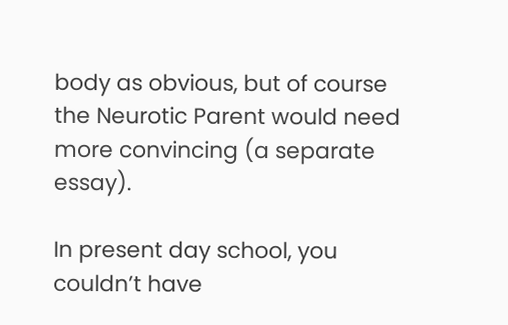body as obvious, but of course the Neurotic Parent would need more convincing (a separate essay).

In present day school, you couldn’t have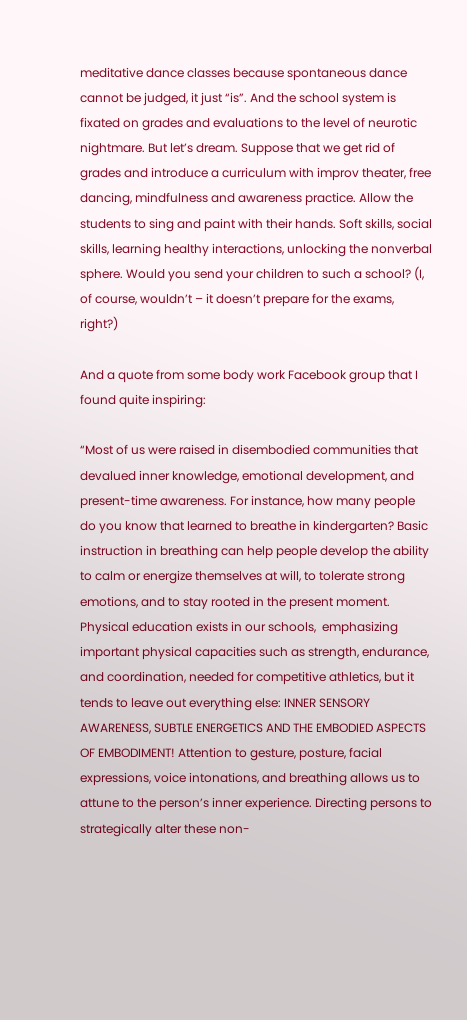meditative dance classes because spontaneous dance cannot be judged, it just “is”. And the school system is fixated on grades and evaluations to the level of neurotic nightmare. But let’s dream. Suppose that we get rid of grades and introduce a curriculum with improv theater, free dancing, mindfulness and awareness practice. Allow the students to sing and paint with their hands. Soft skills, social skills, learning healthy interactions, unlocking the nonverbal sphere. Would you send your children to such a school? (I, of course, wouldn’t – it doesn’t prepare for the exams, right?)

And a quote from some body work Facebook group that I found quite inspiring:

“Most of us were raised in disembodied communities that devalued inner knowledge, emotional development, and present-time awareness. For instance, how many people do you know that learned to breathe in kindergarten? Basic instruction in breathing can help people develop the ability to calm or energize themselves at will, to tolerate strong emotions, and to stay rooted in the present moment. Physical education exists in our schools,  emphasizing important physical capacities such as strength, endurance, and coordination, needed for competitive athletics, but it tends to leave out everything else: INNER SENSORY AWARENESS, SUBTLE ENERGETICS AND THE EMBODIED ASPECTS OF EMBODIMENT! Attention to gesture, posture, facial expressions, voice intonations, and breathing allows us to attune to the person’s inner experience. Directing persons to strategically alter these non-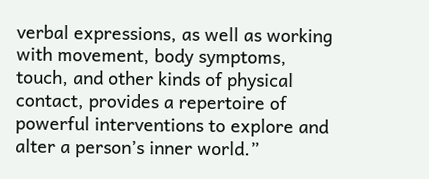verbal expressions, as well as working with movement, body symptoms, touch, and other kinds of physical contact, provides a repertoire of powerful interventions to explore and alter a person’s inner world.”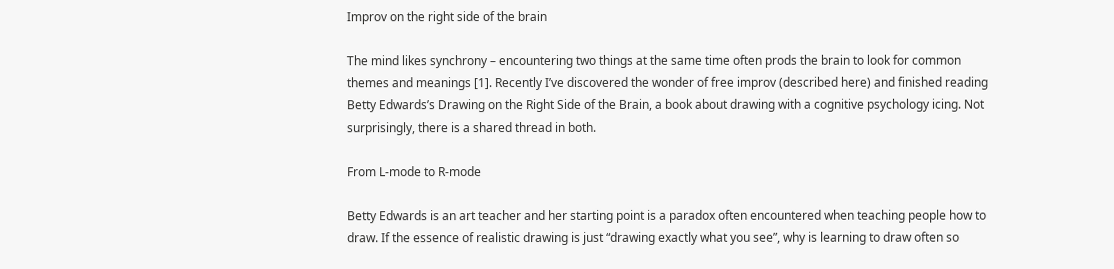Improv on the right side of the brain

The mind likes synchrony – encountering two things at the same time often prods the brain to look for common themes and meanings [1]. Recently I’ve discovered the wonder of free improv (described here) and finished reading Betty Edwards’s Drawing on the Right Side of the Brain, a book about drawing with a cognitive psychology icing. Not surprisingly, there is a shared thread in both.

From L-mode to R-mode

Betty Edwards is an art teacher and her starting point is a paradox often encountered when teaching people how to draw. If the essence of realistic drawing is just “drawing exactly what you see”, why is learning to draw often so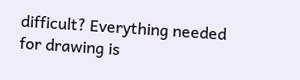difficult? Everything needed for drawing is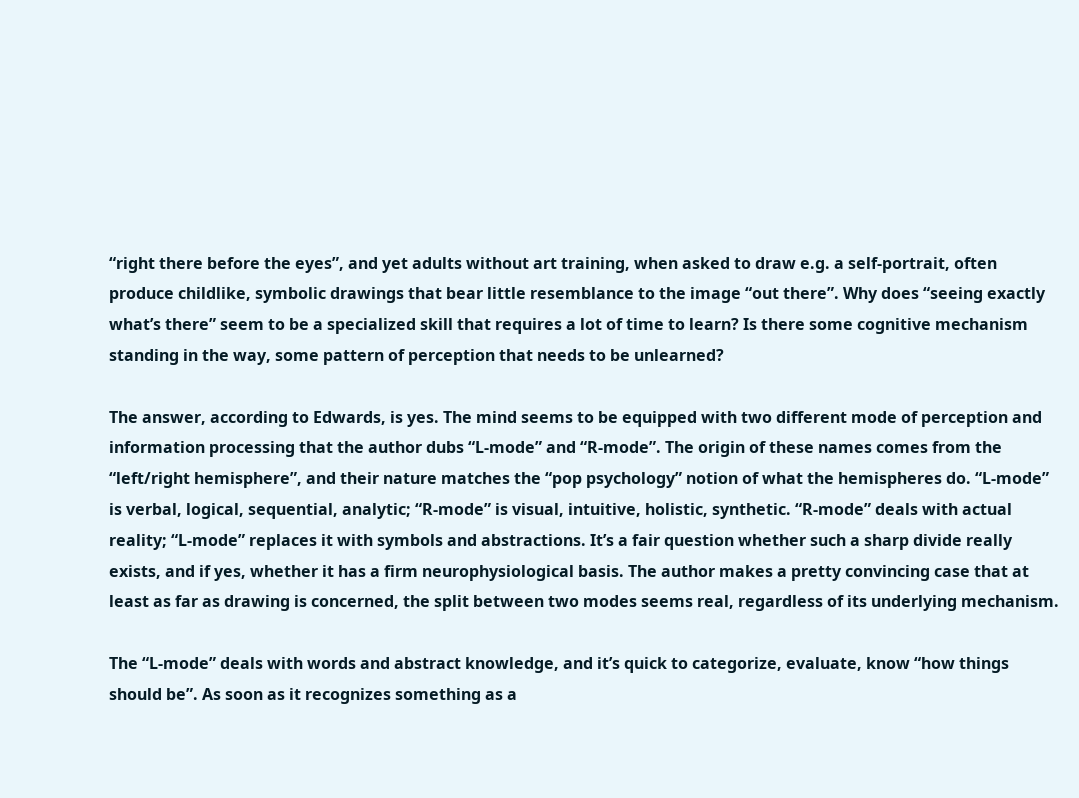“right there before the eyes”, and yet adults without art training, when asked to draw e.g. a self-portrait, often produce childlike, symbolic drawings that bear little resemblance to the image “out there”. Why does “seeing exactly what’s there” seem to be a specialized skill that requires a lot of time to learn? Is there some cognitive mechanism standing in the way, some pattern of perception that needs to be unlearned?

The answer, according to Edwards, is yes. The mind seems to be equipped with two different mode of perception and information processing that the author dubs “L-mode” and “R-mode”. The origin of these names comes from the “left/right hemisphere”, and their nature matches the “pop psychology” notion of what the hemispheres do. “L-mode” is verbal, logical, sequential, analytic; “R-mode” is visual, intuitive, holistic, synthetic. “R-mode” deals with actual reality; “L-mode” replaces it with symbols and abstractions. It’s a fair question whether such a sharp divide really exists, and if yes, whether it has a firm neurophysiological basis. The author makes a pretty convincing case that at least as far as drawing is concerned, the split between two modes seems real, regardless of its underlying mechanism.

The “L-mode” deals with words and abstract knowledge, and it’s quick to categorize, evaluate, know “how things should be”. As soon as it recognizes something as a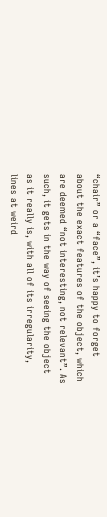“chair” or a “face”, it’s happy to forget about the exact features of the object, which are deemed “not interesting, not relevant”. As such, it gets in the way of seeing the object as it really is, with all of its irregularity, lines at weird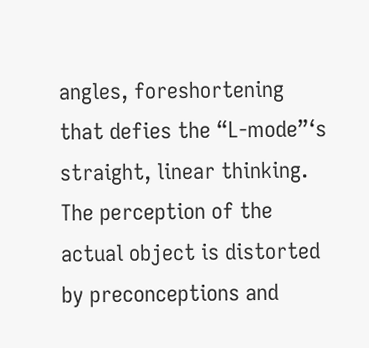angles, foreshortening that defies the “L-mode”‘s straight, linear thinking. The perception of the actual object is distorted by preconceptions and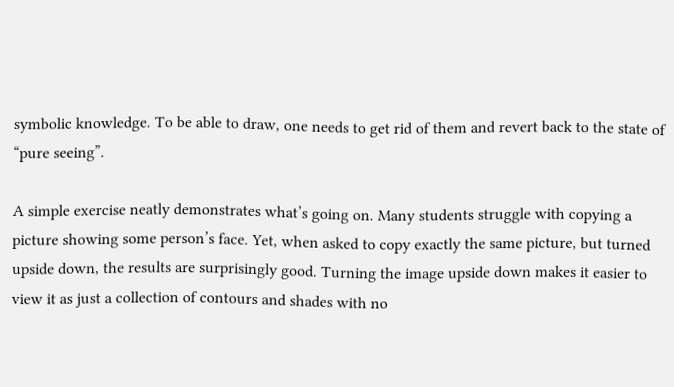symbolic knowledge. To be able to draw, one needs to get rid of them and revert back to the state of “pure seeing”.

A simple exercise neatly demonstrates what’s going on. Many students struggle with copying a picture showing some person’s face. Yet, when asked to copy exactly the same picture, but turned upside down, the results are surprisingly good. Turning the image upside down makes it easier to view it as just a collection of contours and shades with no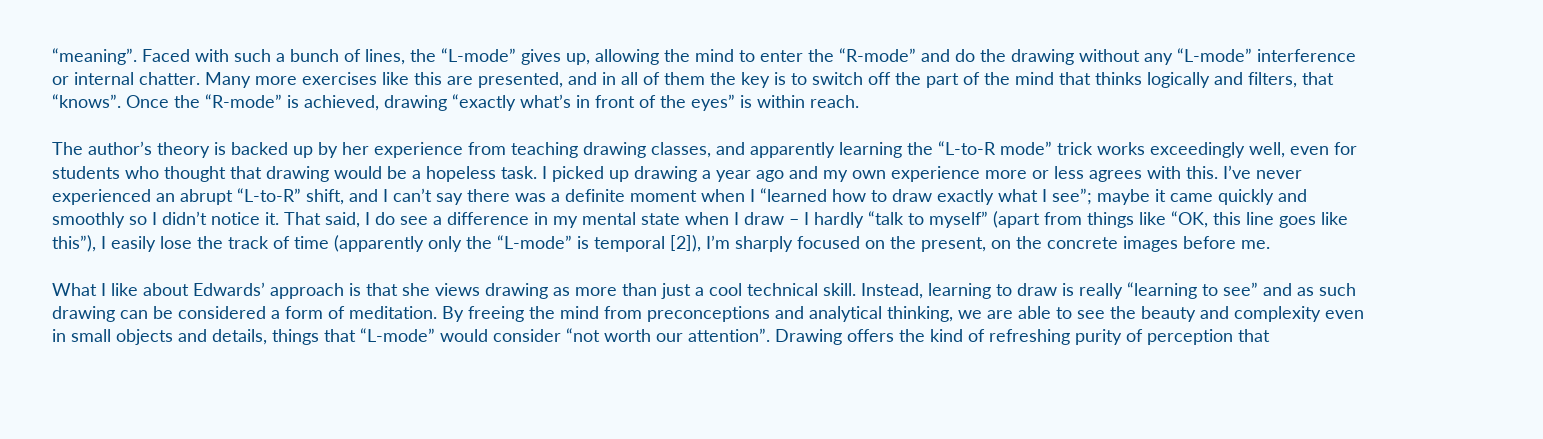“meaning”. Faced with such a bunch of lines, the “L-mode” gives up, allowing the mind to enter the “R-mode” and do the drawing without any “L-mode” interference or internal chatter. Many more exercises like this are presented, and in all of them the key is to switch off the part of the mind that thinks logically and filters, that “knows”. Once the “R-mode” is achieved, drawing “exactly what’s in front of the eyes” is within reach.

The author’s theory is backed up by her experience from teaching drawing classes, and apparently learning the “L-to-R mode” trick works exceedingly well, even for students who thought that drawing would be a hopeless task. I picked up drawing a year ago and my own experience more or less agrees with this. I’ve never experienced an abrupt “L-to-R” shift, and I can’t say there was a definite moment when I “learned how to draw exactly what I see”; maybe it came quickly and smoothly so I didn’t notice it. That said, I do see a difference in my mental state when I draw – I hardly “talk to myself” (apart from things like “OK, this line goes like this”), I easily lose the track of time (apparently only the “L-mode” is temporal [2]), I’m sharply focused on the present, on the concrete images before me.

What I like about Edwards’ approach is that she views drawing as more than just a cool technical skill. Instead, learning to draw is really “learning to see” and as such drawing can be considered a form of meditation. By freeing the mind from preconceptions and analytical thinking, we are able to see the beauty and complexity even in small objects and details, things that “L-mode” would consider “not worth our attention”. Drawing offers the kind of refreshing purity of perception that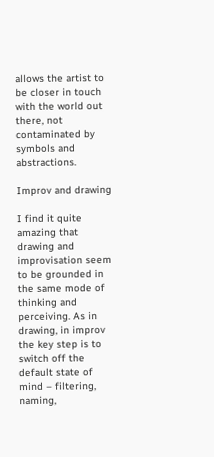allows the artist to be closer in touch with the world out there, not contaminated by symbols and abstractions.

Improv and drawing

I find it quite amazing that drawing and improvisation seem to be grounded in the same mode of thinking and perceiving. As in drawing, in improv the key step is to switch off the default state of mind – filtering, naming,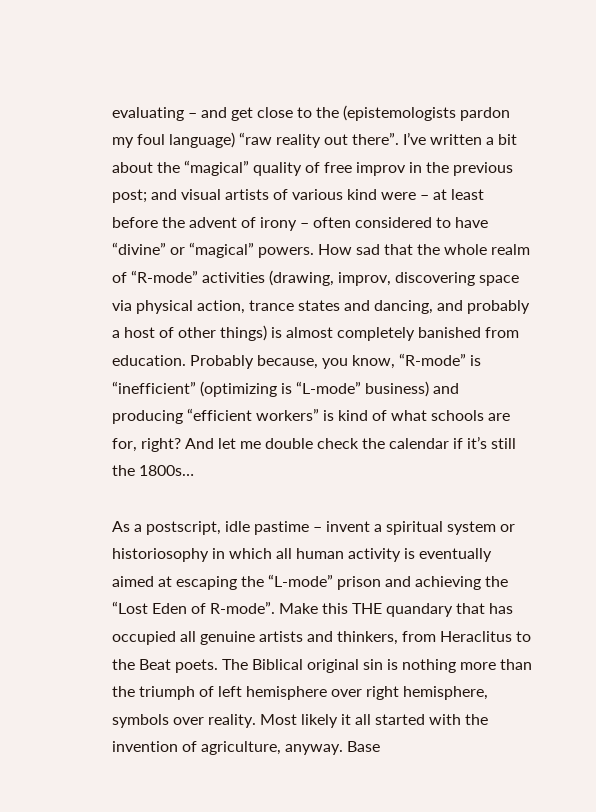evaluating – and get close to the (epistemologists pardon my foul language) “raw reality out there”. I’ve written a bit about the “magical” quality of free improv in the previous post; and visual artists of various kind were – at least before the advent of irony – often considered to have “divine” or “magical” powers. How sad that the whole realm of “R-mode” activities (drawing, improv, discovering space via physical action, trance states and dancing, and probably a host of other things) is almost completely banished from education. Probably because, you know, “R-mode” is “inefficient” (optimizing is “L-mode” business) and producing “efficient workers” is kind of what schools are for, right? And let me double check the calendar if it’s still the 1800s…

As a postscript, idle pastime – invent a spiritual system or historiosophy in which all human activity is eventually aimed at escaping the “L-mode” prison and achieving the “Lost Eden of R-mode”. Make this THE quandary that has occupied all genuine artists and thinkers, from Heraclitus to the Beat poets. The Biblical original sin is nothing more than the triumph of left hemisphere over right hemisphere, symbols over reality. Most likely it all started with the invention of agriculture, anyway. Base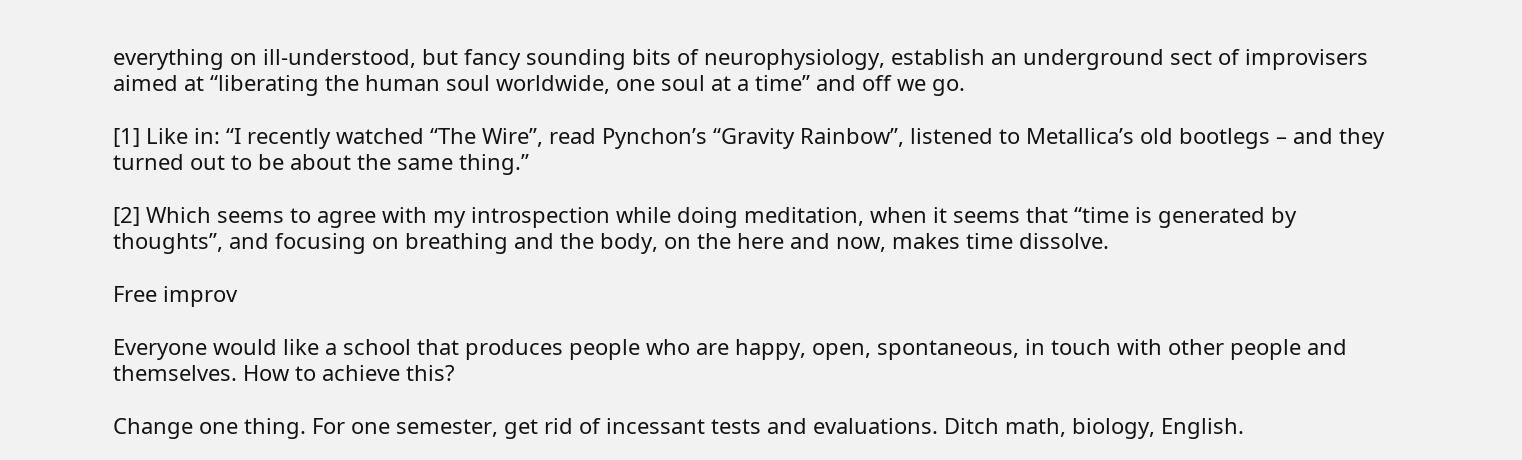everything on ill-understood, but fancy sounding bits of neurophysiology, establish an underground sect of improvisers aimed at “liberating the human soul worldwide, one soul at a time” and off we go.

[1] Like in: “I recently watched “The Wire”, read Pynchon’s “Gravity Rainbow”, listened to Metallica’s old bootlegs – and they turned out to be about the same thing.”

[2] Which seems to agree with my introspection while doing meditation, when it seems that “time is generated by thoughts”, and focusing on breathing and the body, on the here and now, makes time dissolve.

Free improv

Everyone would like a school that produces people who are happy, open, spontaneous, in touch with other people and themselves. How to achieve this?

Change one thing. For one semester, get rid of incessant tests and evaluations. Ditch math, biology, English.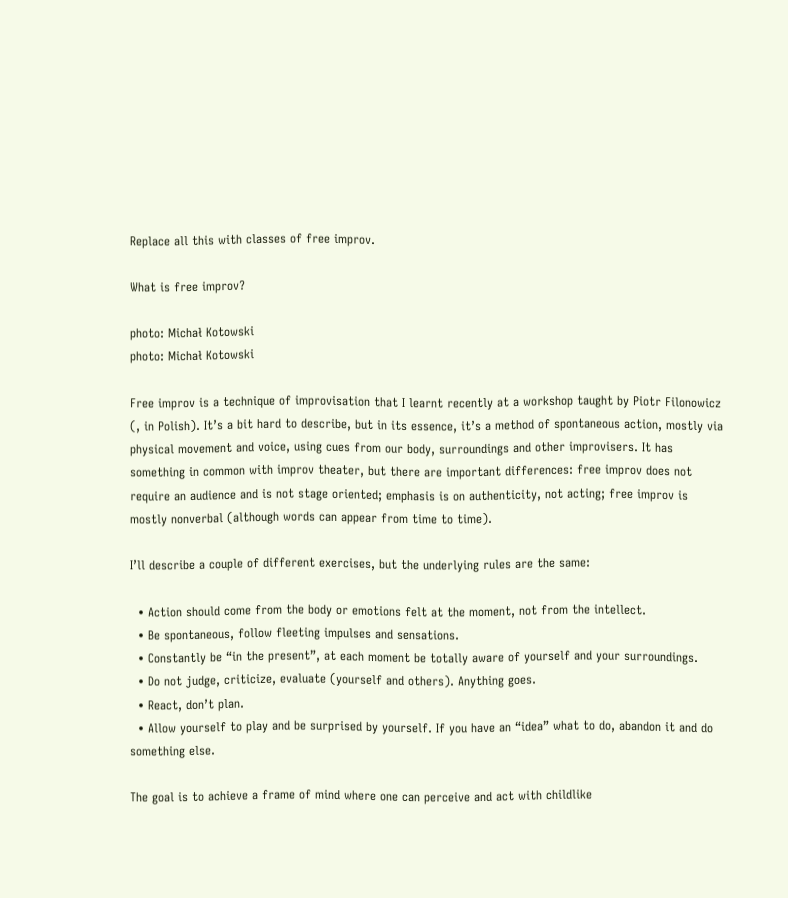Replace all this with classes of free improv.

What is free improv?

photo: Michał Kotowski
photo: Michał Kotowski

Free improv is a technique of improvisation that I learnt recently at a workshop taught by Piotr Filonowicz (, in Polish). It’s a bit hard to describe, but in its essence, it’s a method of spontaneous action, mostly via physical movement and voice, using cues from our body, surroundings and other improvisers. It has something in common with improv theater, but there are important differences: free improv does not require an audience and is not stage oriented; emphasis is on authenticity, not acting; free improv is mostly nonverbal (although words can appear from time to time).

I’ll describe a couple of different exercises, but the underlying rules are the same:

  • Action should come from the body or emotions felt at the moment, not from the intellect.
  • Be spontaneous, follow fleeting impulses and sensations.
  • Constantly be “in the present”, at each moment be totally aware of yourself and your surroundings.
  • Do not judge, criticize, evaluate (yourself and others). Anything goes.
  • React, don’t plan.
  • Allow yourself to play and be surprised by yourself. If you have an “idea” what to do, abandon it and do something else.

The goal is to achieve a frame of mind where one can perceive and act with childlike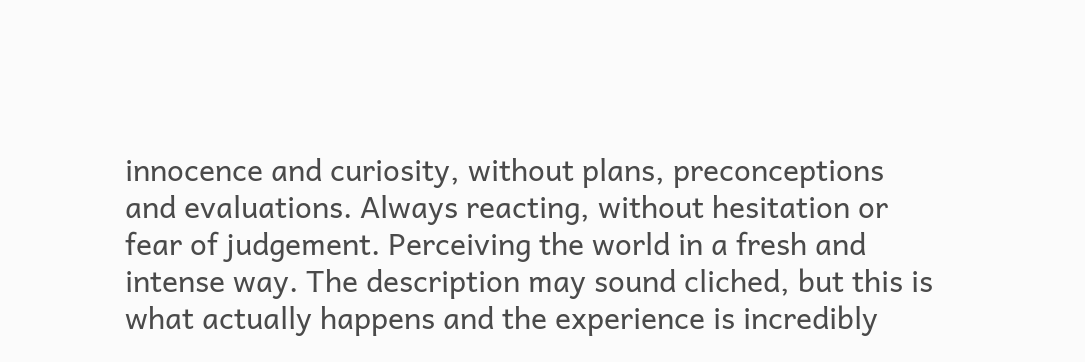innocence and curiosity, without plans, preconceptions and evaluations. Always reacting, without hesitation or fear of judgement. Perceiving the world in a fresh and intense way. The description may sound cliched, but this is what actually happens and the experience is incredibly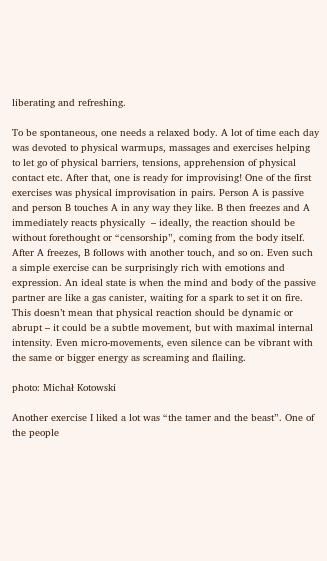liberating and refreshing.

To be spontaneous, one needs a relaxed body. A lot of time each day was devoted to physical warmups, massages and exercises helping to let go of physical barriers, tensions, apprehension of physical contact etc. After that, one is ready for improvising! One of the first exercises was physical improvisation in pairs. Person A is passive and person B touches A in any way they like. B then freezes and A immediately reacts physically  – ideally, the reaction should be without forethought or “censorship”, coming from the body itself. After A freezes, B follows with another touch, and so on. Even such a simple exercise can be surprisingly rich with emotions and expression. An ideal state is when the mind and body of the passive partner are like a gas canister, waiting for a spark to set it on fire. This doesn’t mean that physical reaction should be dynamic or abrupt – it could be a subtle movement, but with maximal internal intensity. Even micro-movements, even silence can be vibrant with the same or bigger energy as screaming and flailing.

photo: Michał Kotowski

Another exercise I liked a lot was “the tamer and the beast”. One of the people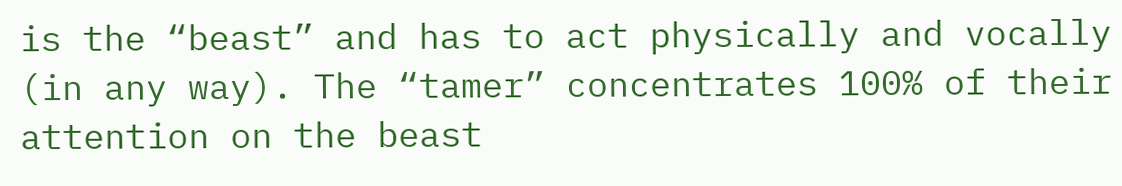is the “beast” and has to act physically and vocally (in any way). The “tamer” concentrates 100% of their attention on the beast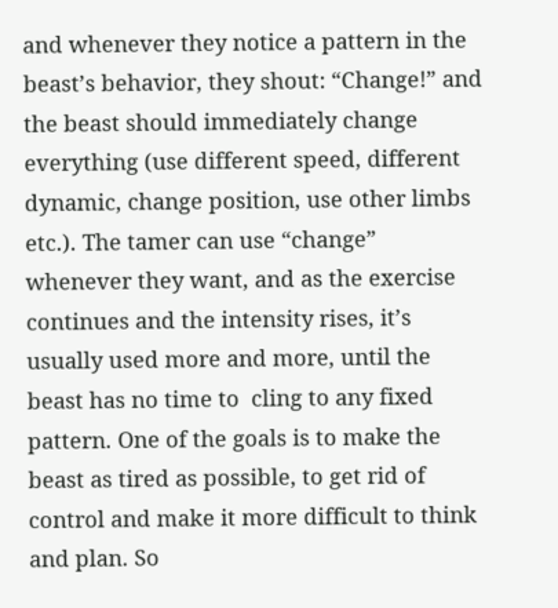and whenever they notice a pattern in the beast’s behavior, they shout: “Change!” and the beast should immediately change everything (use different speed, different dynamic, change position, use other limbs etc.). The tamer can use “change” whenever they want, and as the exercise continues and the intensity rises, it’s usually used more and more, until the beast has no time to  cling to any fixed pattern. One of the goals is to make the beast as tired as possible, to get rid of control and make it more difficult to think and plan. So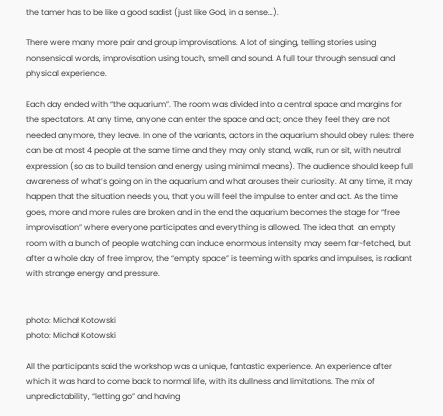the tamer has to be like a good sadist (just like God, in a sense…).

There were many more pair and group improvisations. A lot of singing, telling stories using nonsensical words, improvisation using touch, smell and sound. A full tour through sensual and physical experience.

Each day ended with “the aquarium”. The room was divided into a central space and margins for the spectators. At any time, anyone can enter the space and act; once they feel they are not needed anymore, they leave. In one of the variants, actors in the aquarium should obey rules: there can be at most 4 people at the same time and they may only stand, walk, run or sit, with neutral expression (so as to build tension and energy using minimal means). The audience should keep full awareness of what’s going on in the aquarium and what arouses their curiosity. At any time, it may happen that the situation needs you, that you will feel the impulse to enter and act. As the time goes, more and more rules are broken and in the end the aquarium becomes the stage for “free improvisation” where everyone participates and everything is allowed. The idea that  an empty room with a bunch of people watching can induce enormous intensity may seem far-fetched, but after a whole day of free improv, the “empty space” is teeming with sparks and impulses, is radiant with strange energy and pressure.


photo: Michał Kotowski
photo: Michał Kotowski

All the participants said the workshop was a unique, fantastic experience. An experience after which it was hard to come back to normal life, with its dullness and limitations. The mix of unpredictability, “letting go” and having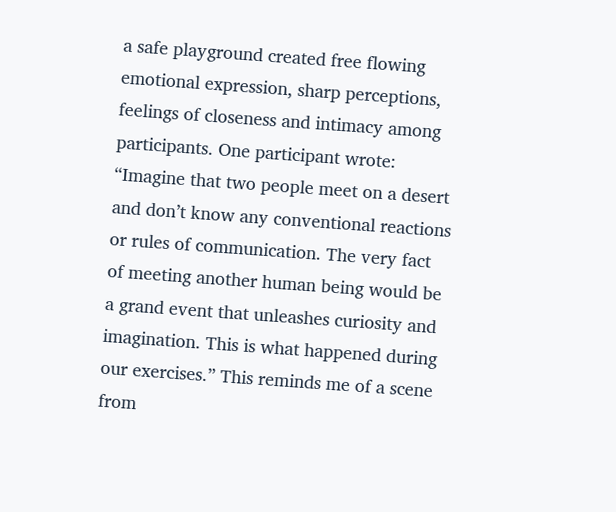a safe playground created free flowing emotional expression, sharp perceptions, feelings of closeness and intimacy among participants. One participant wrote: “Imagine that two people meet on a desert and don’t know any conventional reactions or rules of communication. The very fact of meeting another human being would be a grand event that unleashes curiosity and imagination. This is what happened during our exercises.” This reminds me of a scene from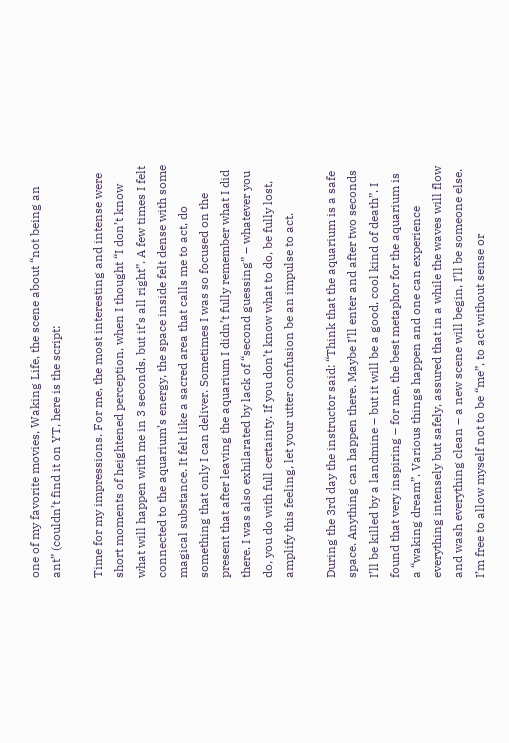one of my favorite movies, Waking Life, the scene about “not being an ant” (couldn’t find it on YT, here is the script:

Time for my impressions. For me, the most interesting and intense were short moments of heightened perception, when I thought “I don’t know what will happen with me in 3 seconds, but it’s all right”. A few times I felt connected to the aquarium’s energy, the space inside felt dense with some magical substance. It felt like a sacred area that calls me to act, do something that only I can deliver. Sometimes I was so focused on the present that after leaving the aquarium I didn’t fully remember what I did there. I was also exhilarated by lack of “second guessing” – whatever you do, you do with full certainty. If you don’t know what to do, be fully lost, amplify this feeling, let your utter confusion be an impulse to act.

During the 3rd day the instructor said: “Think that the aquarium is a safe space. Anything can happen there. Maybe I’ll enter and after two seconds I’ll be killed by a landmine – but it will be a good, cool kind of death”. I found that very inspiring – for me, the best metaphor for the aquarium is a “waking dream”. Various things happen and one can experience everything intensely but safely, assured that in a while the waves will flow and wash everything clean – a new scene will begin, I’ll be someone else. I’m free to allow myself not to be “me”, to act without sense or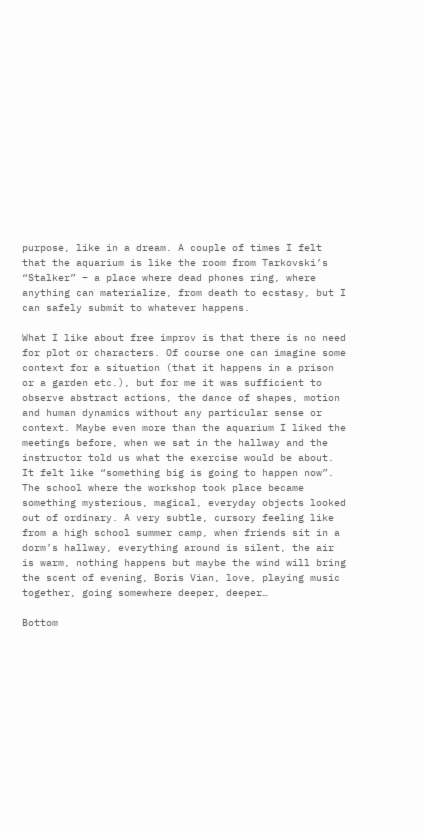purpose, like in a dream. A couple of times I felt that the aquarium is like the room from Tarkovski’s “Stalker” – a place where dead phones ring, where anything can materialize, from death to ecstasy, but I can safely submit to whatever happens.

What I like about free improv is that there is no need for plot or characters. Of course one can imagine some context for a situation (that it happens in a prison or a garden etc.), but for me it was sufficient to observe abstract actions, the dance of shapes, motion and human dynamics without any particular sense or context. Maybe even more than the aquarium I liked the meetings before, when we sat in the hallway and the instructor told us what the exercise would be about. It felt like “something big is going to happen now”. The school where the workshop took place became something mysterious, magical, everyday objects looked out of ordinary. A very subtle, cursory feeling like from a high school summer camp, when friends sit in a dorm’s hallway, everything around is silent, the air is warm, nothing happens but maybe the wind will bring the scent of evening, Boris Vian, love, playing music together, going somewhere deeper, deeper…

Bottom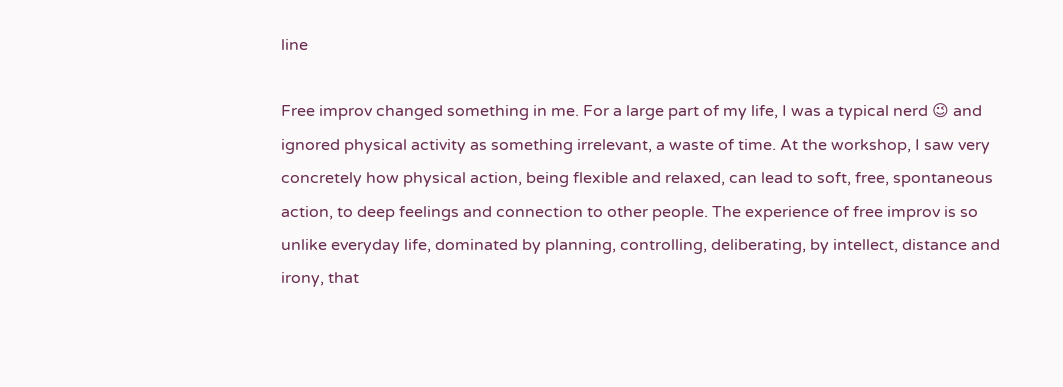line

Free improv changed something in me. For a large part of my life, I was a typical nerd 😉 and ignored physical activity as something irrelevant, a waste of time. At the workshop, I saw very concretely how physical action, being flexible and relaxed, can lead to soft, free, spontaneous action, to deep feelings and connection to other people. The experience of free improv is so unlike everyday life, dominated by planning, controlling, deliberating, by intellect, distance and irony, that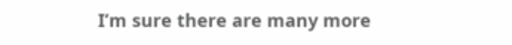I’m sure there are many more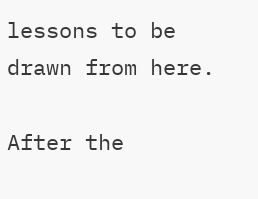lessons to be drawn from here.

After the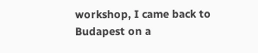workshop, I came back to Budapest on a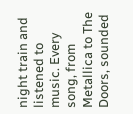night train and listened to music. Every song, from Metallica to The Doors, sounded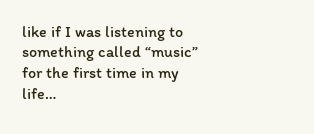like if I was listening to something called “music” for the first time in my life…